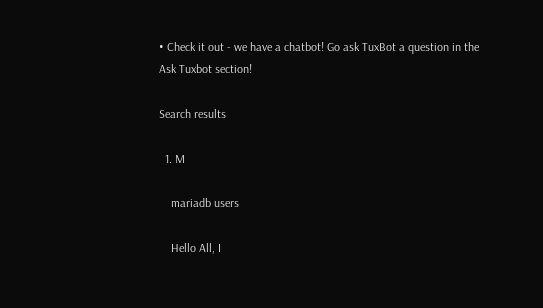• Check it out - we have a chatbot! Go ask TuxBot a question in the Ask Tuxbot section!

Search results

  1. M

    mariadb users

    Hello All, I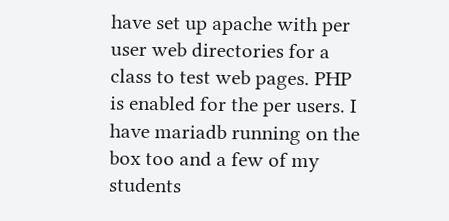have set up apache with per user web directories for a class to test web pages. PHP is enabled for the per users. I have mariadb running on the box too and a few of my students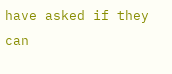have asked if they can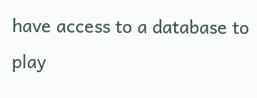have access to a database to play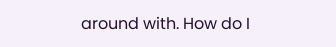around with. How do I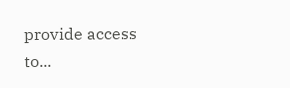provide access to...